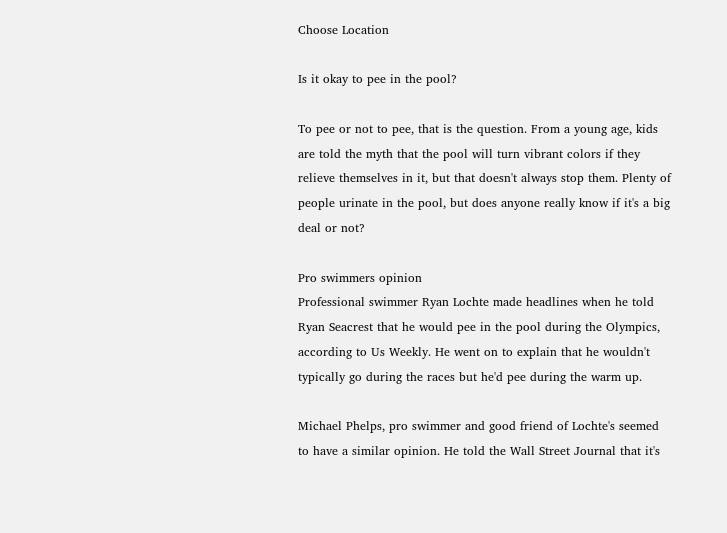Choose Location

Is it okay to pee in the pool?

To pee or not to pee, that is the question. From a young age, kids are told the myth that the pool will turn vibrant colors if they relieve themselves in it, but that doesn't always stop them. Plenty of people urinate in the pool, but does anyone really know if it's a big deal or not?

Pro swimmers opinion
Professional swimmer Ryan Lochte made headlines when he told Ryan Seacrest that he would pee in the pool during the Olympics, according to Us Weekly. He went on to explain that he wouldn't typically go during the races but he'd pee during the warm up.

Michael Phelps, pro swimmer and good friend of Lochte's seemed to have a similar opinion. He told the Wall Street Journal that it's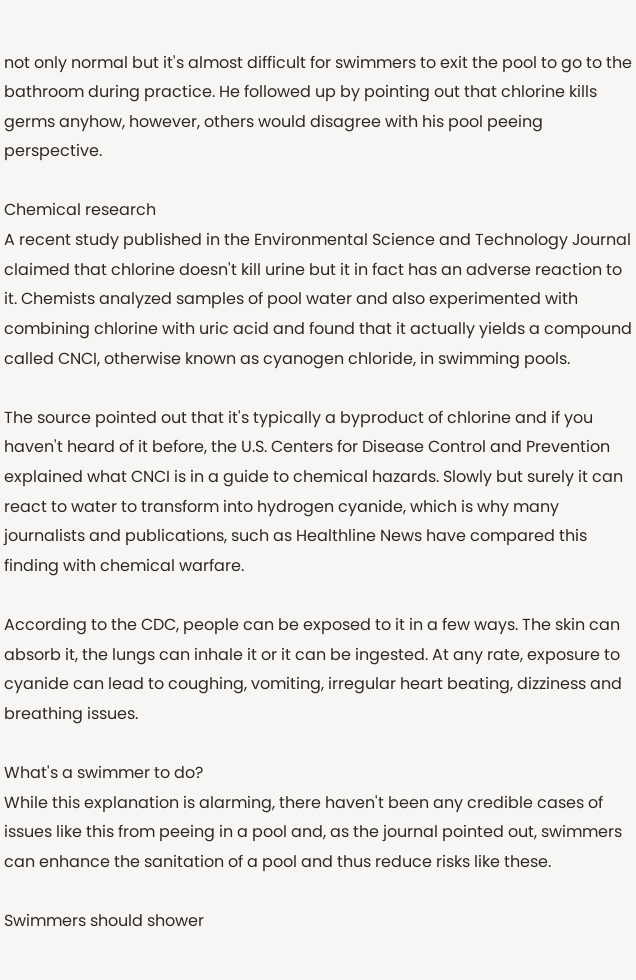not only normal but it's almost difficult for swimmers to exit the pool to go to the bathroom during practice. He followed up by pointing out that chlorine kills germs anyhow, however, others would disagree with his pool peeing perspective.

Chemical research
A recent study published in the Environmental Science and Technology Journal claimed that chlorine doesn't kill urine but it in fact has an adverse reaction to it. Chemists analyzed samples of pool water and also experimented with combining chlorine with uric acid and found that it actually yields a compound called CNCI, otherwise known as cyanogen chloride, in swimming pools.

The source pointed out that it's typically a byproduct of chlorine and if you haven't heard of it before, the U.S. Centers for Disease Control and Prevention explained what CNCI is in a guide to chemical hazards. Slowly but surely it can react to water to transform into hydrogen cyanide, which is why many journalists and publications, such as Healthline News have compared this finding with chemical warfare.

According to the CDC, people can be exposed to it in a few ways. The skin can absorb it, the lungs can inhale it or it can be ingested. At any rate, exposure to cyanide can lead to coughing, vomiting, irregular heart beating, dizziness and breathing issues.

What's a swimmer to do?
While this explanation is alarming, there haven't been any credible cases of issues like this from peeing in a pool and, as the journal pointed out, swimmers can enhance the sanitation of a pool and thus reduce risks like these.

Swimmers should shower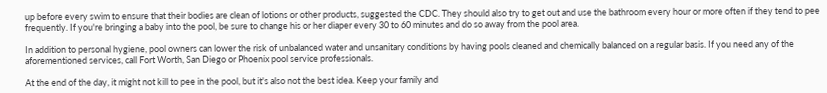up before every swim to ensure that their bodies are clean of lotions or other products, suggested the CDC. They should also try to get out and use the bathroom every hour or more often if they tend to pee frequently. If you're bringing a baby into the pool, be sure to change his or her diaper every 30 to 60 minutes and do so away from the pool area.

In addition to personal hygiene, pool owners can lower the risk of unbalanced water and unsanitary conditions by having pools cleaned and chemically balanced on a regular basis. If you need any of the aforementioned services, call Fort Worth, San Diego or Phoenix pool service professionals.

At the end of the day, it might not kill to pee in the pool, but it's also not the best idea. Keep your family and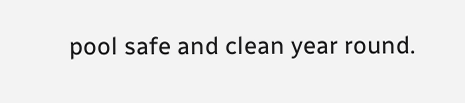pool safe and clean year round.